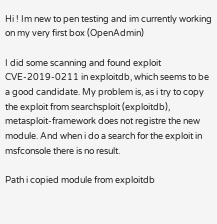Hi ! Im new to pen testing and im currently working on my very first box (OpenAdmin)

I did some scanning and found exploit CVE-2019-0211 in exploitdb, which seems to be a good candidate. My problem is, as i try to copy the exploit from searchsploit (exploitdb), metasploit-framework does not registre the new module. And when i do a search for the exploit in msfconsole there is no result.

Path i copied module from exploitdb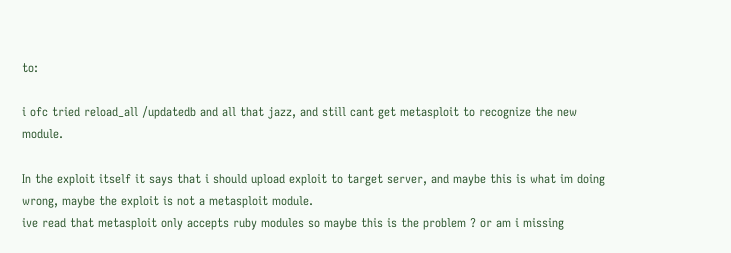to:

i ofc tried reload_all /updatedb and all that jazz, and still cant get metasploit to recognize the new module.

In the exploit itself it says that i should upload exploit to target server, and maybe this is what im doing wrong, maybe the exploit is not a metasploit module.
ive read that metasploit only accepts ruby modules so maybe this is the problem ? or am i missing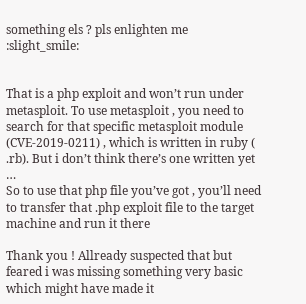something els ? pls enlighten me :slight_smile:


That is a php exploit and won’t run under metasploit. To use metasploit , you need to search for that specific metasploit module (CVE-2019-0211) , which is written in ruby ( .rb). But i don’t think there’s one written yet …
So to use that php file you’ve got , you’ll need to transfer that .php exploit file to the target machine and run it there

Thank you ! Allready suspected that but feared i was missing something very basic which might have made it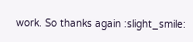work. So thanks again :slight_smile: